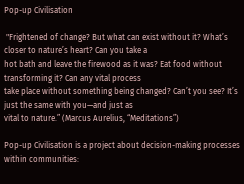Pop-up Civilisation

 "Frightened of change? But what can exist without it? What’s closer to nature’s heart? Can you take a
hot bath and leave the firewood as it was? Eat food without transforming it? Can any vital process
take place without something being changed? Can’t you see? It’s just the same with you—and just as
vital to nature.” (Marcus Aurelius, “Meditations”)

Pop-up Civilisation is a project about decision-making processes within communities: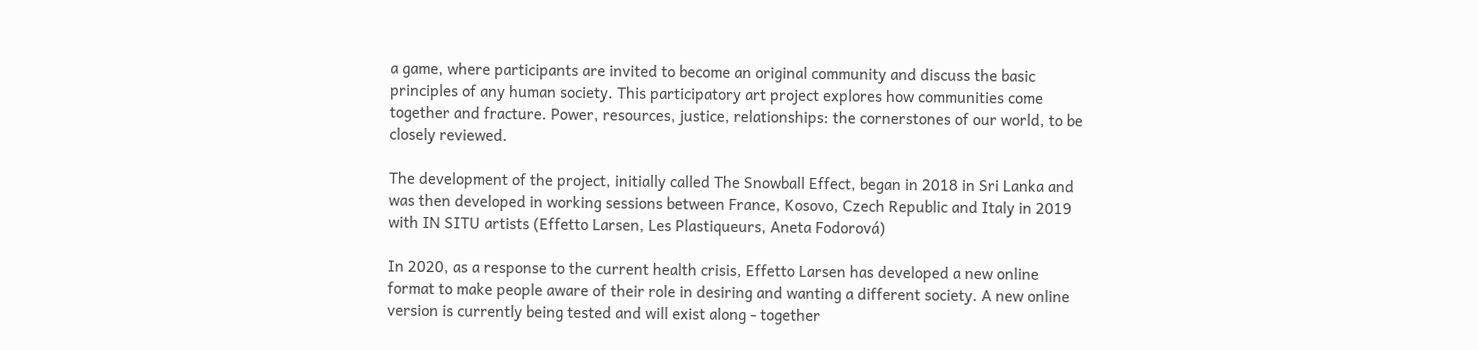a game, where participants are invited to become an original community and discuss the basic principles of any human society. This participatory art project explores how communities come together and fracture. Power, resources, justice, relationships: the cornerstones of our world, to be closely reviewed.

The development of the project, initially called The Snowball Effect, began in 2018 in Sri Lanka and was then developed in working sessions between France, Kosovo, Czech Republic and Italy in 2019 with IN SITU artists (Effetto Larsen, Les Plastiqueurs, Aneta Fodorová)

In 2020, as a response to the current health crisis, Effetto Larsen has developed a new online format to make people aware of their role in desiring and wanting a different society. A new online version is currently being tested and will exist along - together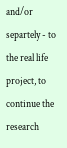and/or separtely - to the real life project, to continue the research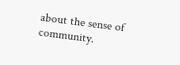about the sense of community.